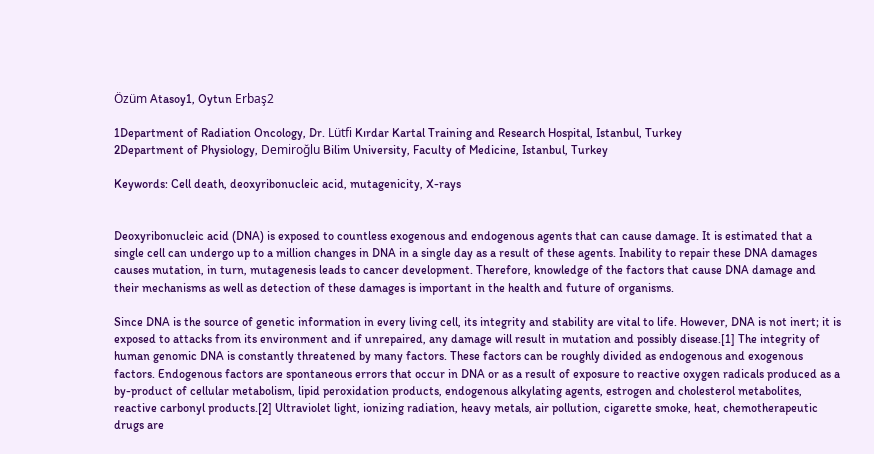Özüm Atasoy1, Oytun Erbaş2

1Department of Radiation Oncology, Dr. Lütfi Kırdar Kartal Training and Research Hospital, Istanbul, Turkey
2Department of Physiology, Demiroğlu Bilim University, Faculty of Medicine, Istanbul, Turkey

Keywords: Cell death, deoxyribonucleic acid, mutagenicity, X-rays


Deoxyribonucleic acid (DNA) is exposed to countless exogenous and endogenous agents that can cause damage. It is estimated that a single cell can undergo up to a million changes in DNA in a single day as a result of these agents. Inability to repair these DNA damages causes mutation, in turn, mutagenesis leads to cancer development. Therefore, knowledge of the factors that cause DNA damage and their mechanisms as well as detection of these damages is important in the health and future of organisms.

Since DNA is the source of genetic information in every living cell, its integrity and stability are vital to life. However, DNA is not inert; it is exposed to attacks from its environment and if unrepaired, any damage will result in mutation and possibly disease.[1] The integrity of human genomic DNA is constantly threatened by many factors. These factors can be roughly divided as endogenous and exogenous factors. Endogenous factors are spontaneous errors that occur in DNA or as a result of exposure to reactive oxygen radicals produced as a by-product of cellular metabolism, lipid peroxidation products, endogenous alkylating agents, estrogen and cholesterol metabolites, reactive carbonyl products.[2] Ultraviolet light, ionizing radiation, heavy metals, air pollution, cigarette smoke, heat, chemotherapeutic drugs are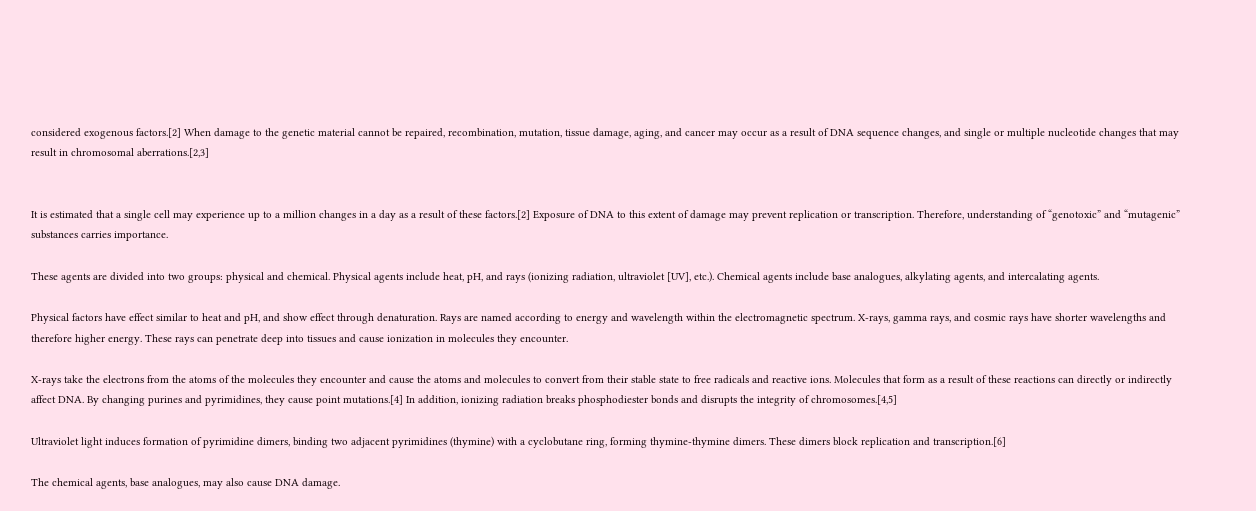considered exogenous factors.[2] When damage to the genetic material cannot be repaired, recombination, mutation, tissue damage, aging, and cancer may occur as a result of DNA sequence changes, and single or multiple nucleotide changes that may result in chromosomal aberrations.[2,3]


It is estimated that a single cell may experience up to a million changes in a day as a result of these factors.[2] Exposure of DNA to this extent of damage may prevent replication or transcription. Therefore, understanding of “genotoxic” and “mutagenic” substances carries importance.

These agents are divided into two groups: physical and chemical. Physical agents include heat, pH, and rays (ionizing radiation, ultraviolet [UV], etc.). Chemical agents include base analogues, alkylating agents, and intercalating agents.

Physical factors have effect similar to heat and pH, and show effect through denaturation. Rays are named according to energy and wavelength within the electromagnetic spectrum. X-rays, gamma rays, and cosmic rays have shorter wavelengths and therefore higher energy. These rays can penetrate deep into tissues and cause ionization in molecules they encounter.

X-rays take the electrons from the atoms of the molecules they encounter and cause the atoms and molecules to convert from their stable state to free radicals and reactive ions. Molecules that form as a result of these reactions can directly or indirectly affect DNA. By changing purines and pyrimidines, they cause point mutations.[4] In addition, ionizing radiation breaks phosphodiester bonds and disrupts the integrity of chromosomes.[4,5]

Ultraviolet light induces formation of pyrimidine dimers, binding two adjacent pyrimidines (thymine) with a cyclobutane ring, forming thymine-thymine dimers. These dimers block replication and transcription.[6]

The chemical agents, base analogues, may also cause DNA damage.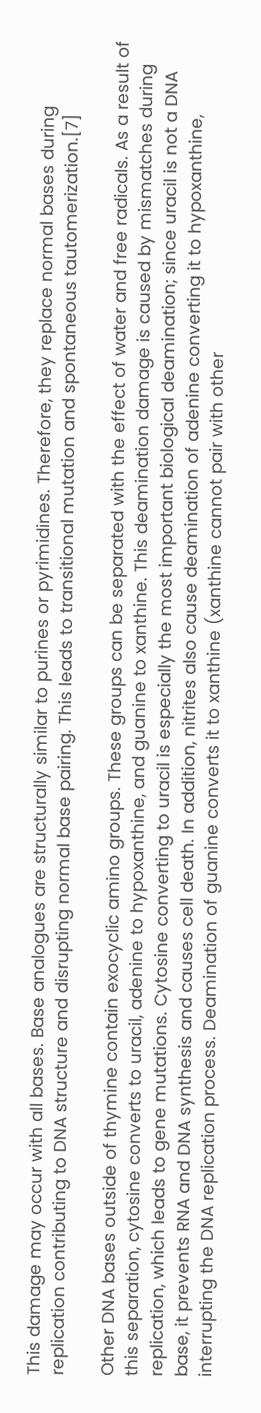This damage may occur with all bases. Base analogues are structurally similar to purines or pyrimidines. Therefore, they replace normal bases during replication contributing to DNA structure and disrupting normal base pairing. This leads to transitional mutation and spontaneous tautomerization.[7]

Other DNA bases outside of thymine contain exocyclic amino groups. These groups can be separated with the effect of water and free radicals. As a result of this separation, cytosine converts to uracil, adenine to hypoxanthine, and guanine to xanthine. This deamination damage is caused by mismatches during replication, which leads to gene mutations. Cytosine converting to uracil is especially the most important biological deamination; since uracil is not a DNA base, it prevents RNA and DNA synthesis and causes cell death. In addition, nitrites also cause deamination of adenine converting it to hypoxanthine, interrupting the DNA replication process. Deamination of guanine converts it to xanthine (xanthine cannot pair with other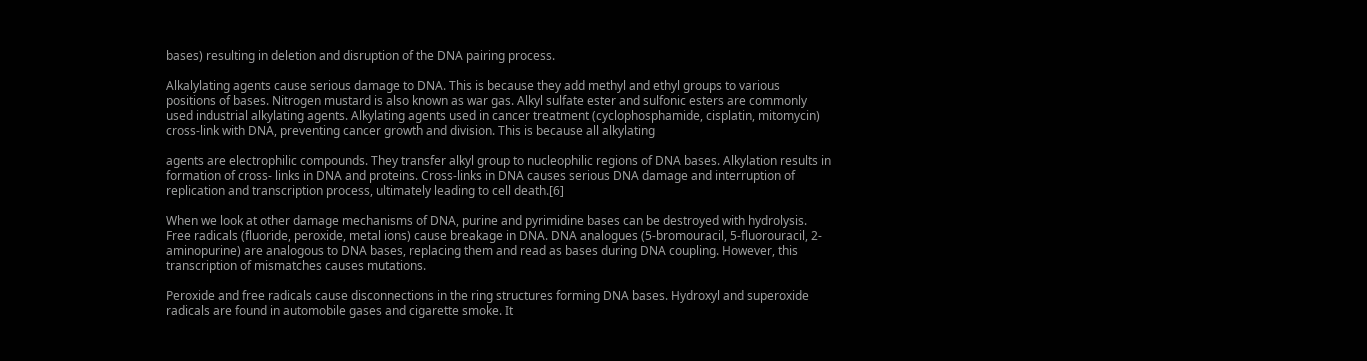bases) resulting in deletion and disruption of the DNA pairing process.

Alkalylating agents cause serious damage to DNA. This is because they add methyl and ethyl groups to various positions of bases. Nitrogen mustard is also known as war gas. Alkyl sulfate ester and sulfonic esters are commonly used industrial alkylating agents. Alkylating agents used in cancer treatment (cyclophosphamide, cisplatin, mitomycin) cross-link with DNA, preventing cancer growth and division. This is because all alkylating

agents are electrophilic compounds. They transfer alkyl group to nucleophilic regions of DNA bases. Alkylation results in formation of cross- links in DNA and proteins. Cross-links in DNA causes serious DNA damage and interruption of replication and transcription process, ultimately leading to cell death.[6]

When we look at other damage mechanisms of DNA, purine and pyrimidine bases can be destroyed with hydrolysis. Free radicals (fluoride, peroxide, metal ions) cause breakage in DNA. DNA analogues (5-bromouracil, 5-fluorouracil, 2-aminopurine) are analogous to DNA bases, replacing them and read as bases during DNA coupling. However, this transcription of mismatches causes mutations.

Peroxide and free radicals cause disconnections in the ring structures forming DNA bases. Hydroxyl and superoxide radicals are found in automobile gases and cigarette smoke. It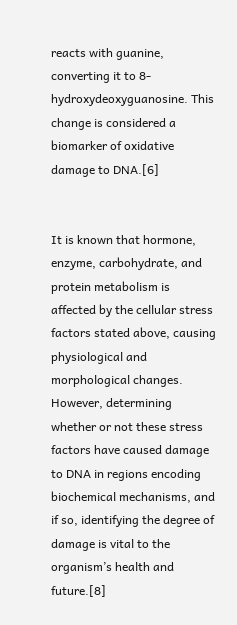reacts with guanine, converting it to 8-hydroxydeoxyguanosine. This change is considered a biomarker of oxidative damage to DNA.[6]


It is known that hormone, enzyme, carbohydrate, and protein metabolism is affected by the cellular stress factors stated above, causing physiological and morphological changes. However, determining whether or not these stress factors have caused damage to DNA in regions encoding biochemical mechanisms, and if so, identifying the degree of damage is vital to the organism’s health and future.[8]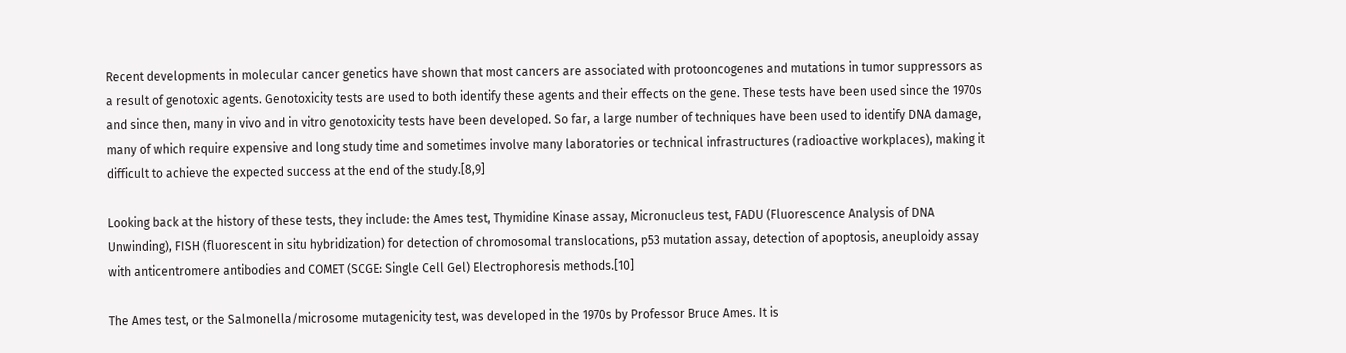Recent developments in molecular cancer genetics have shown that most cancers are associated with protooncogenes and mutations in tumor suppressors as a result of genotoxic agents. Genotoxicity tests are used to both identify these agents and their effects on the gene. These tests have been used since the 1970s and since then, many in vivo and in vitro genotoxicity tests have been developed. So far, a large number of techniques have been used to identify DNA damage, many of which require expensive and long study time and sometimes involve many laboratories or technical infrastructures (radioactive workplaces), making it difficult to achieve the expected success at the end of the study.[8,9]

Looking back at the history of these tests, they include: the Ames test, Thymidine Kinase assay, Micronucleus test, FADU (Fluorescence Analysis of DNA Unwinding), FISH (fluorescent in situ hybridization) for detection of chromosomal translocations, p53 mutation assay, detection of apoptosis, aneuploidy assay with anticentromere antibodies and COMET (SCGE: Single Cell Gel) Electrophoresis methods.[10]

The Ames test, or the Salmonella/microsome mutagenicity test, was developed in the 1970s by Professor Bruce Ames. It is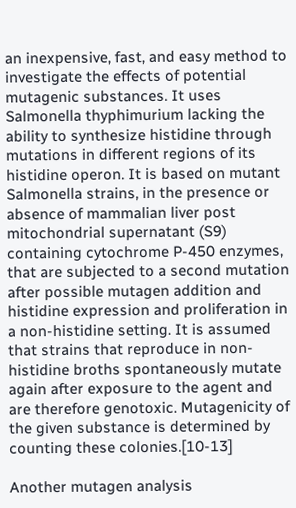an inexpensive, fast, and easy method to investigate the effects of potential mutagenic substances. It uses Salmonella thyphimurium lacking the ability to synthesize histidine through mutations in different regions of its histidine operon. It is based on mutant Salmonella strains, in the presence or absence of mammalian liver post mitochondrial supernatant (S9) containing cytochrome P-450 enzymes, that are subjected to a second mutation after possible mutagen addition and histidine expression and proliferation in a non-histidine setting. It is assumed that strains that reproduce in non- histidine broths spontaneously mutate again after exposure to the agent and are therefore genotoxic. Mutagenicity of the given substance is determined by counting these colonies.[10-13]

Another mutagen analysis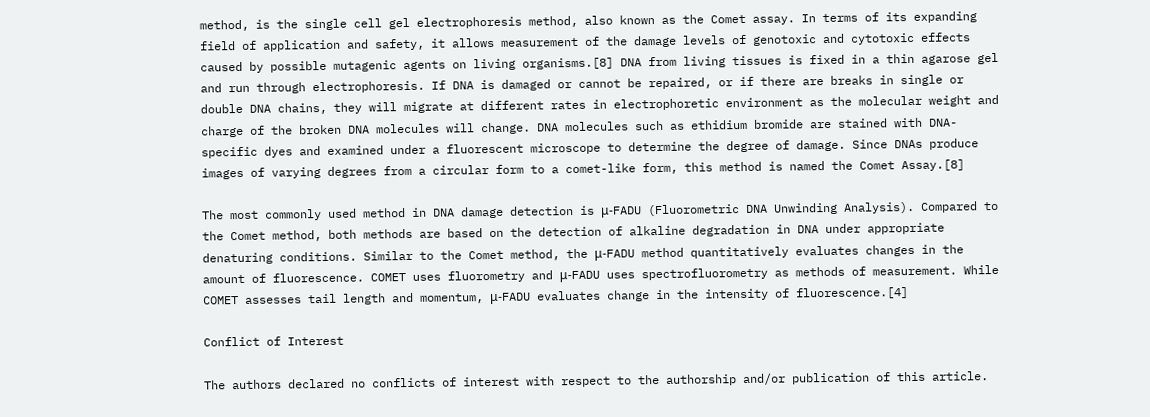method, is the single cell gel electrophoresis method, also known as the Comet assay. In terms of its expanding field of application and safety, it allows measurement of the damage levels of genotoxic and cytotoxic effects caused by possible mutagenic agents on living organisms.[8] DNA from living tissues is fixed in a thin agarose gel and run through electrophoresis. If DNA is damaged or cannot be repaired, or if there are breaks in single or double DNA chains, they will migrate at different rates in electrophoretic environment as the molecular weight and charge of the broken DNA molecules will change. DNA molecules such as ethidium bromide are stained with DNA-specific dyes and examined under a fluorescent microscope to determine the degree of damage. Since DNAs produce images of varying degrees from a circular form to a comet-like form, this method is named the Comet Assay.[8]

The most commonly used method in DNA damage detection is μ-FADU (Fluorometric DNA Unwinding Analysis). Compared to the Comet method, both methods are based on the detection of alkaline degradation in DNA under appropriate denaturing conditions. Similar to the Comet method, the μ-FADU method quantitatively evaluates changes in the amount of fluorescence. COMET uses fluorometry and μ-FADU uses spectrofluorometry as methods of measurement. While COMET assesses tail length and momentum, μ-FADU evaluates change in the intensity of fluorescence.[4]

Conflict of Interest

The authors declared no conflicts of interest with respect to the authorship and/or publication of this article.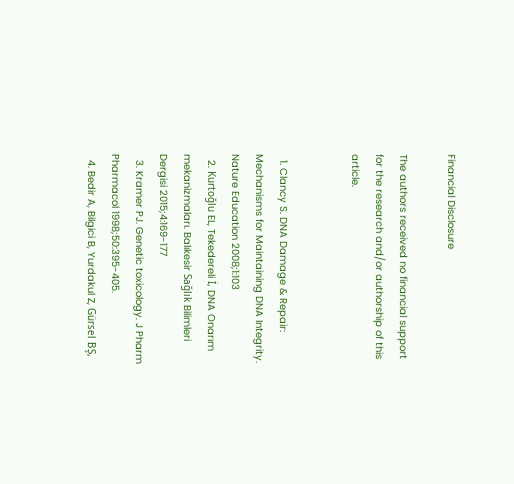Financial Disclosure

The authors received no financial support for the research and/or authorship of this article.


  1. Clancy S. DNA Damage & Repair: Mechanisms for Maintaining DNA Integrity. Nature Education 2008;1:103
  2. Kurtoğlu EL, Tekedereli İ, DNA Onarım mekanizmaları. Balıkesir Sağlık Bilimleri Dergisi 2015;4:169-177
  3. Kramer PJ. Genetic toxicology. J Pharm Pharmacol 1998;50:395-405.
  4. Bedir A, Bilgici B, Yurdakul Z, Gürsel BŞ,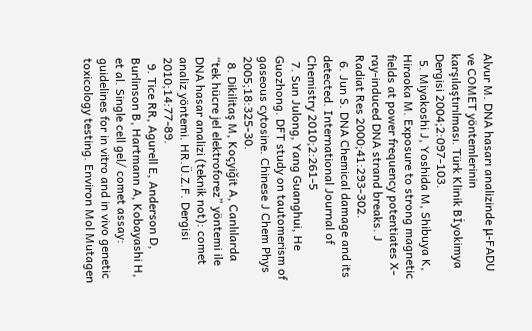Alvur M. DNA hasarı analizinde μ-FADU ve COMET yöntemlerinin karşılaştırılması. Türk Klinik Bİyokimya Dergisi 2004;2:097-103.
  5. Miyakoshi J, Yoshida M, Shibuya K, Hiraoka M. Exposure to strong magnetic fields at power frequency potentiates X-ray-induced DNA strand breaks. J Radiat Res 2000;41:293-302.
  6. Jun S. DNA Chemical damage and its detected. International Journal of Chemistry 2010;2:261-5
  7. Sun Julong, Yang Guanghui, He Guozhong. DFT study on tautomerism of gaseous cytosine. Chinese J Chem Phys 2005;18:325-30.
  8. Dikilitaş M, Koçyiğit A, Canlılarda “tek hücre jel elektroforez” yöntemi ile DNA hasar analizi (teknik not): comet analiz yöntemi. HR.Ü.Z.F. Dergisi 2010;14:77-89.
  9. Tice RR, Agurell E, Anderson D, Burlinson B, Hartmann A, Kobayashi H, et al. Single cell gel/ comet assay: guidelines for in vitro and in vivo genetic toxicology testing. Environ Mol Mutagen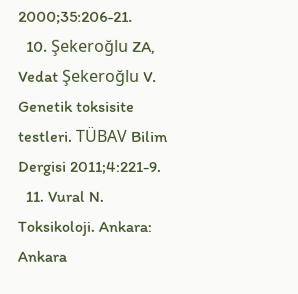2000;35:206-21.
  10. Şekeroğlu ZA, Vedat Şekeroğlu V. Genetik toksisite testleri. TÜBAV Bilim Dergisi 2011;4:221-9.
  11. Vural N. Toksikoloji. Ankara: Ankara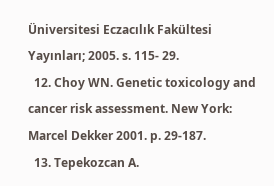Üniversitesi Eczacılık Fakültesi Yayınları; 2005. s. 115- 29.
  12. Choy WN. Genetic toxicology and cancer risk assessment. New York: Marcel Dekker 2001. p. 29-187.
  13. Tepekozcan A.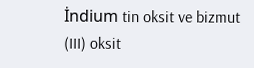İndium tin oksit ve bizmut (III) oksit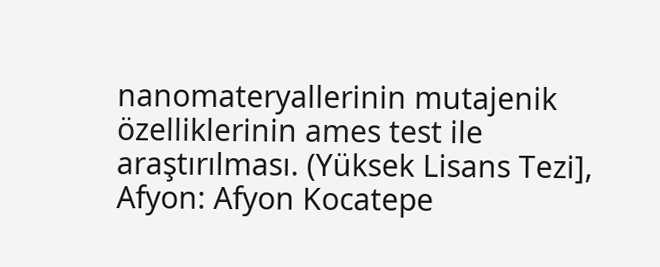nanomateryallerinin mutajenik özelliklerinin ames test ile araştırılması. (Yüksek Lisans Tezi], Afyon: Afyon Kocatepe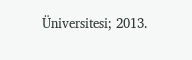Üniversitesi; 2013.